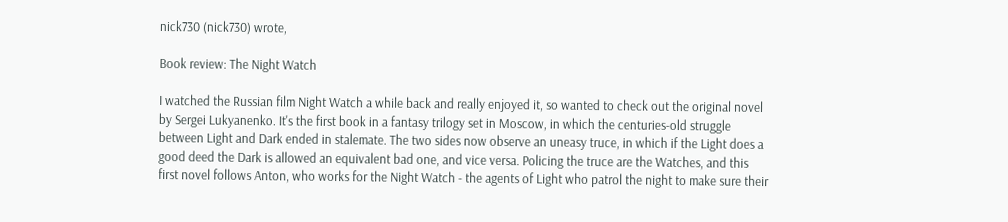nick730 (nick730) wrote,

Book review: The Night Watch

I watched the Russian film Night Watch a while back and really enjoyed it, so wanted to check out the original novel by Sergei Lukyanenko. It's the first book in a fantasy trilogy set in Moscow, in which the centuries-old struggle between Light and Dark ended in stalemate. The two sides now observe an uneasy truce, in which if the Light does a good deed the Dark is allowed an equivalent bad one, and vice versa. Policing the truce are the Watches, and this first novel follows Anton, who works for the Night Watch - the agents of Light who patrol the night to make sure their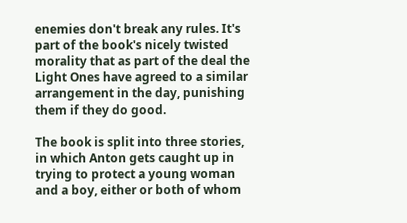enemies don't break any rules. It's part of the book's nicely twisted morality that as part of the deal the Light Ones have agreed to a similar arrangement in the day, punishing them if they do good.

The book is split into three stories, in which Anton gets caught up in trying to protect a young woman and a boy, either or both of whom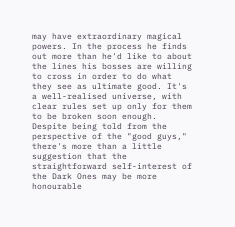may have extraordinary magical powers. In the process he finds out more than he'd like to about the lines his bosses are willing to cross in order to do what they see as ultimate good. It's a well-realised universe, with clear rules set up only for them to be broken soon enough. Despite being told from the perspective of the "good guys," there's more than a little suggestion that the straightforward self-interest of the Dark Ones may be more honourable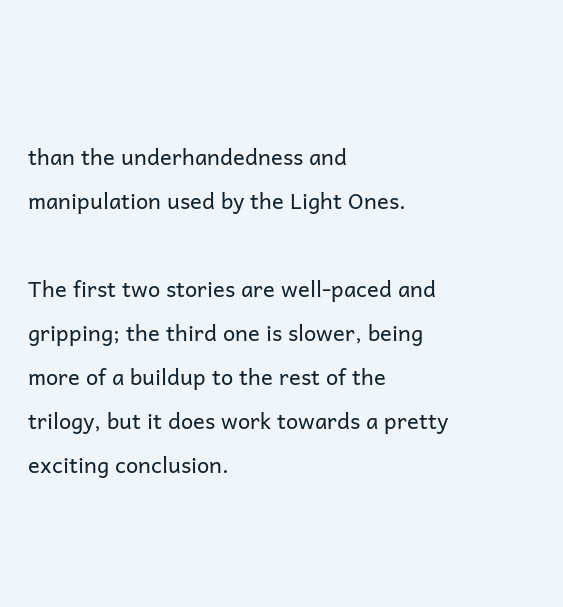than the underhandedness and manipulation used by the Light Ones.

The first two stories are well-paced and gripping; the third one is slower, being more of a buildup to the rest of the trilogy, but it does work towards a pretty exciting conclusion.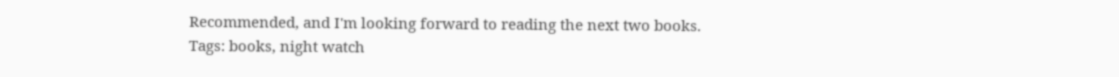Recommended, and I'm looking forward to reading the next two books.
Tags: books, night watch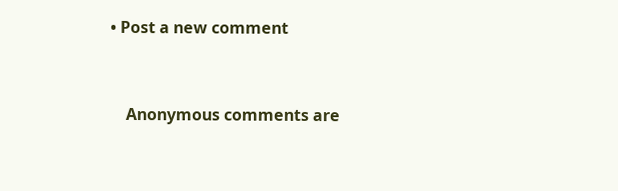• Post a new comment


    Anonymous comments are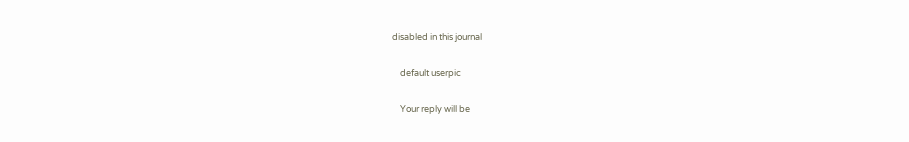disabled in this journal

    default userpic

    Your reply will be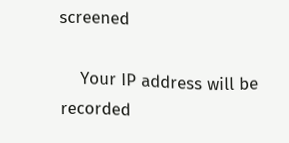screened

    Your IP address will be recorded